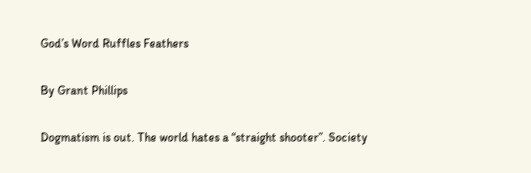God’s Word Ruffles Feathers

By Grant Phillips

Dogmatism is out. The world hates a “straight shooter”. Society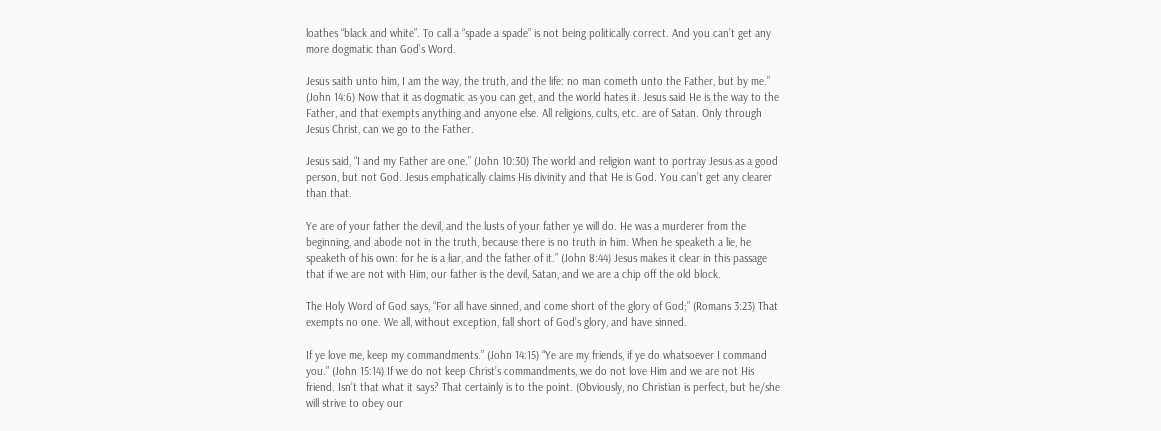loathes “black and white”. To call a “spade a spade” is not being politically correct. And you can’t get any more dogmatic than God’s Word.

Jesus saith unto him, I am the way, the truth, and the life: no man cometh unto the Father, but by me.” (John 14:6) Now that it as dogmatic as you can get, and the world hates it. Jesus said He is the way to the Father, and that exempts anything and anyone else. All religions, cults, etc. are of Satan. Only through Jesus Christ, can we go to the Father.

Jesus said, “I and my Father are one.” (John 10:30) The world and religion want to portray Jesus as a good person, but not God. Jesus emphatically claims His divinity and that He is God. You can’t get any clearer than that.

Ye are of your father the devil, and the lusts of your father ye will do. He was a murderer from the beginning, and abode not in the truth, because there is no truth in him. When he speaketh a lie, he speaketh of his own: for he is a liar, and the father of it.” (John 8:44) Jesus makes it clear in this passage that if we are not with Him, our father is the devil, Satan, and we are a chip off the old block.

The Holy Word of God says, “For all have sinned, and come short of the glory of God;” (Romans 3:23) That exempts no one. We all, without exception, fall short of God’s glory, and have sinned.

If ye love me, keep my commandments.” (John 14:15) “Ye are my friends, if ye do whatsoever I command you.” (John 15:14) If we do not keep Christ’s commandments, we do not love Him and we are not His friend. Isn’t that what it says? That certainly is to the point. (Obviously, no Christian is perfect, but he/she will strive to obey our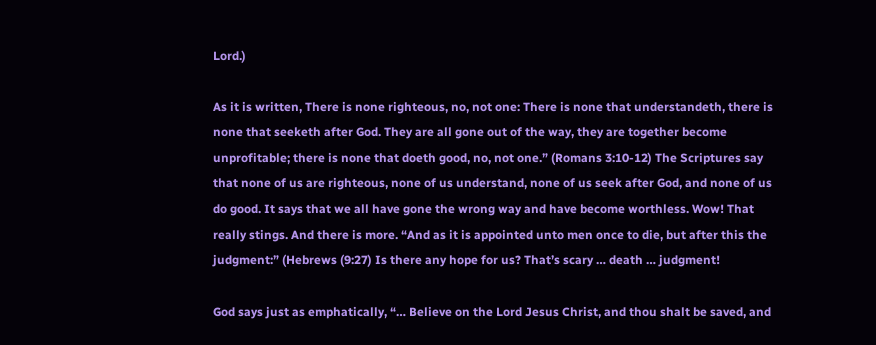Lord.)

As it is written, There is none righteous, no, not one: There is none that understandeth, there is none that seeketh after God. They are all gone out of the way, they are together become unprofitable; there is none that doeth good, no, not one.” (Romans 3:10-12) The Scriptures say that none of us are righteous, none of us understand, none of us seek after God, and none of us do good. It says that we all have gone the wrong way and have become worthless. Wow! That really stings. And there is more. “And as it is appointed unto men once to die, but after this the judgment:” (Hebrews (9:27) Is there any hope for us? That’s scary … death … judgment!

God says just as emphatically, “… Believe on the Lord Jesus Christ, and thou shalt be saved, and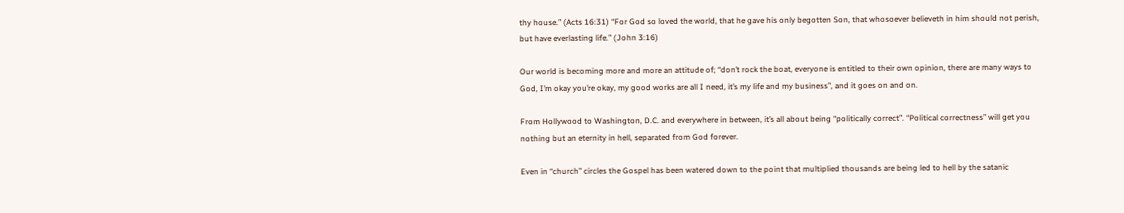thy house.” (Acts 16:31) “For God so loved the world, that he gave his only begotten Son, that whosoever believeth in him should not perish, but have everlasting life.” (John 3:16)

Our world is becoming more and more an attitude of; “don’t rock the boat, everyone is entitled to their own opinion, there are many ways to God, I’m okay you’re okay, my good works are all I need, it’s my life and my business”, and it goes on and on.

From Hollywood to Washington, D.C. and everywhere in between, it’s all about being “politically correct”. “Political correctness” will get you nothing but an eternity in hell, separated from God forever.

Even in “church” circles the Gospel has been watered down to the point that multiplied thousands are being led to hell by the satanic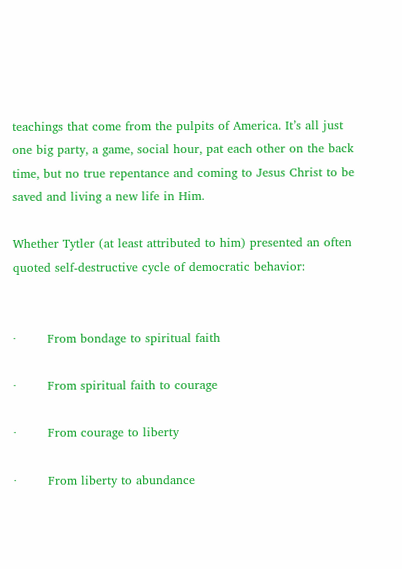teachings that come from the pulpits of America. It’s all just one big party, a game, social hour, pat each other on the back time, but no true repentance and coming to Jesus Christ to be saved and living a new life in Him.

Whether Tytler (at least attributed to him) presented an often quoted self-destructive cycle of democratic behavior:


·        From bondage to spiritual faith

·        From spiritual faith to courage

·        From courage to liberty

·        From liberty to abundance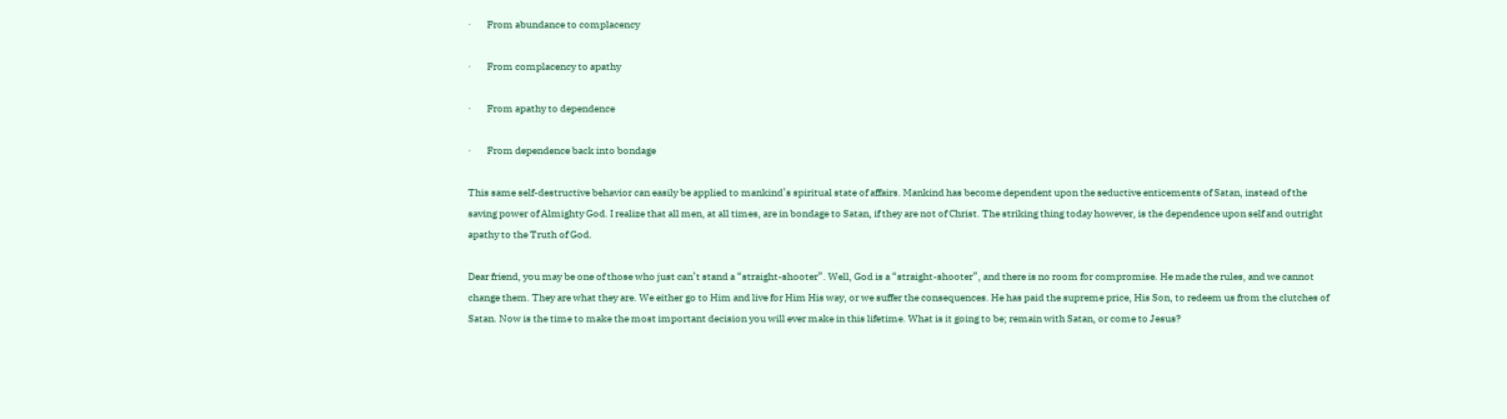·        From abundance to complacency

·        From complacency to apathy

·        From apathy to dependence

·        From dependence back into bondage

This same self-destructive behavior can easily be applied to mankind’s spiritual state of affairs. Mankind has become dependent upon the seductive enticements of Satan, instead of the saving power of Almighty God. I realize that all men, at all times, are in bondage to Satan, if they are not of Christ. The striking thing today however, is the dependence upon self and outright apathy to the Truth of God.

Dear friend, you may be one of those who just can’t stand a “straight-shooter”. Well, God is a “straight-shooter”, and there is no room for compromise. He made the rules, and we cannot change them. They are what they are. We either go to Him and live for Him His way, or we suffer the consequences. He has paid the supreme price, His Son, to redeem us from the clutches of Satan. Now is the time to make the most important decision you will ever make in this lifetime. What is it going to be; remain with Satan, or come to Jesus?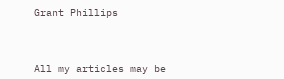Grant Phillips



All my articles may be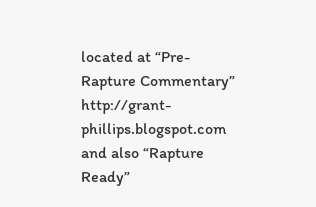located at “Pre-Rapture Commentary” http://grant-phillips.blogspot.com and also “Rapture Ready”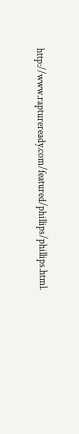http://www.raptureready.com/featured/phillips/phillips.html.